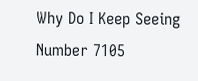Why Do I Keep Seeing Number 7105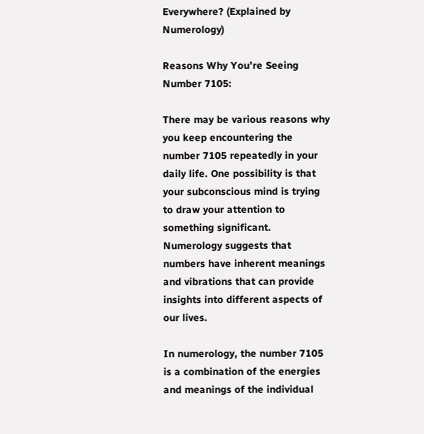Everywhere? (Explained by Numerology)

Reasons Why You’re Seeing Number 7105:

There may be various reasons why you keep encountering the number 7105 repeatedly in your daily life. One possibility is that your subconscious mind is trying to draw your attention to something significant. Numerology suggests that numbers have inherent meanings and vibrations that can provide insights into different aspects of our lives.

In numerology, the number 7105 is a combination of the energies and meanings of the individual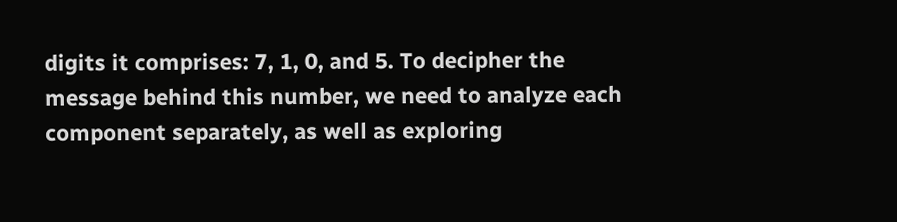digits it comprises: 7, 1, 0, and 5. To decipher the message behind this number, we need to analyze each component separately, as well as exploring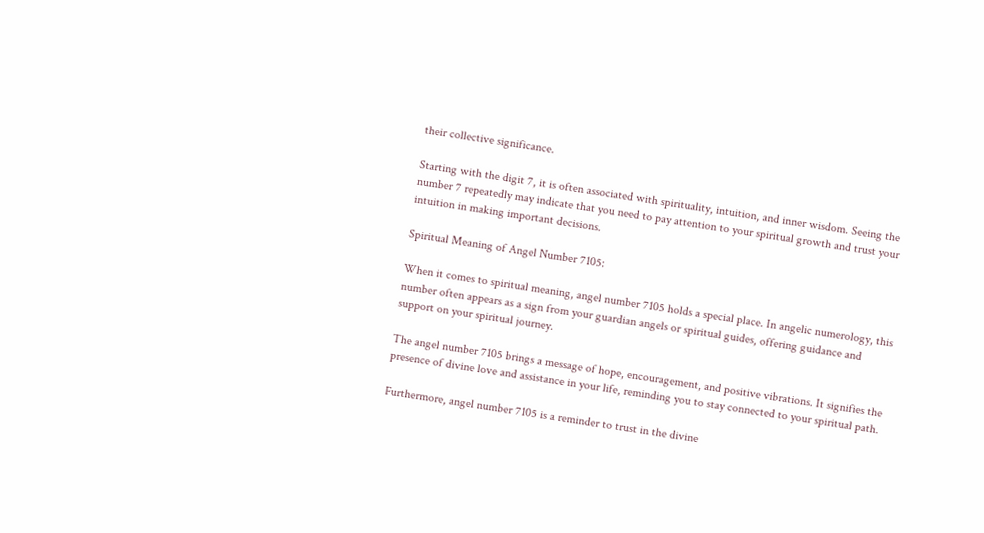their collective significance.

Starting with the digit 7, it is often associated with spirituality, intuition, and inner wisdom. Seeing the number 7 repeatedly may indicate that you need to pay attention to your spiritual growth and trust your intuition in making important decisions.

Spiritual Meaning of Angel Number 7105:

When it comes to spiritual meaning, angel number 7105 holds a special place. In angelic numerology, this number often appears as a sign from your guardian angels or spiritual guides, offering guidance and support on your spiritual journey.

The angel number 7105 brings a message of hope, encouragement, and positive vibrations. It signifies the presence of divine love and assistance in your life, reminding you to stay connected to your spiritual path.

Furthermore, angel number 7105 is a reminder to trust in the divine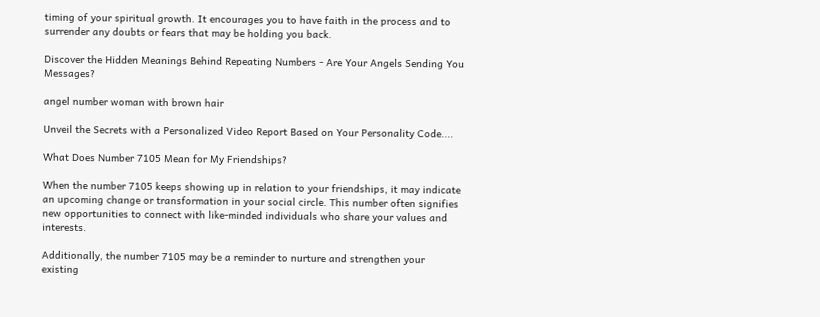timing of your spiritual growth. It encourages you to have faith in the process and to surrender any doubts or fears that may be holding you back.

Discover the Hidden Meanings Behind Repeating Numbers - Are Your Angels Sending You Messages?

angel number woman with brown hair

Unveil the Secrets with a Personalized Video Report Based on Your Personality Code....

What Does Number 7105 Mean for My Friendships?

When the number 7105 keeps showing up in relation to your friendships, it may indicate an upcoming change or transformation in your social circle. This number often signifies new opportunities to connect with like-minded individuals who share your values and interests.

Additionally, the number 7105 may be a reminder to nurture and strengthen your existing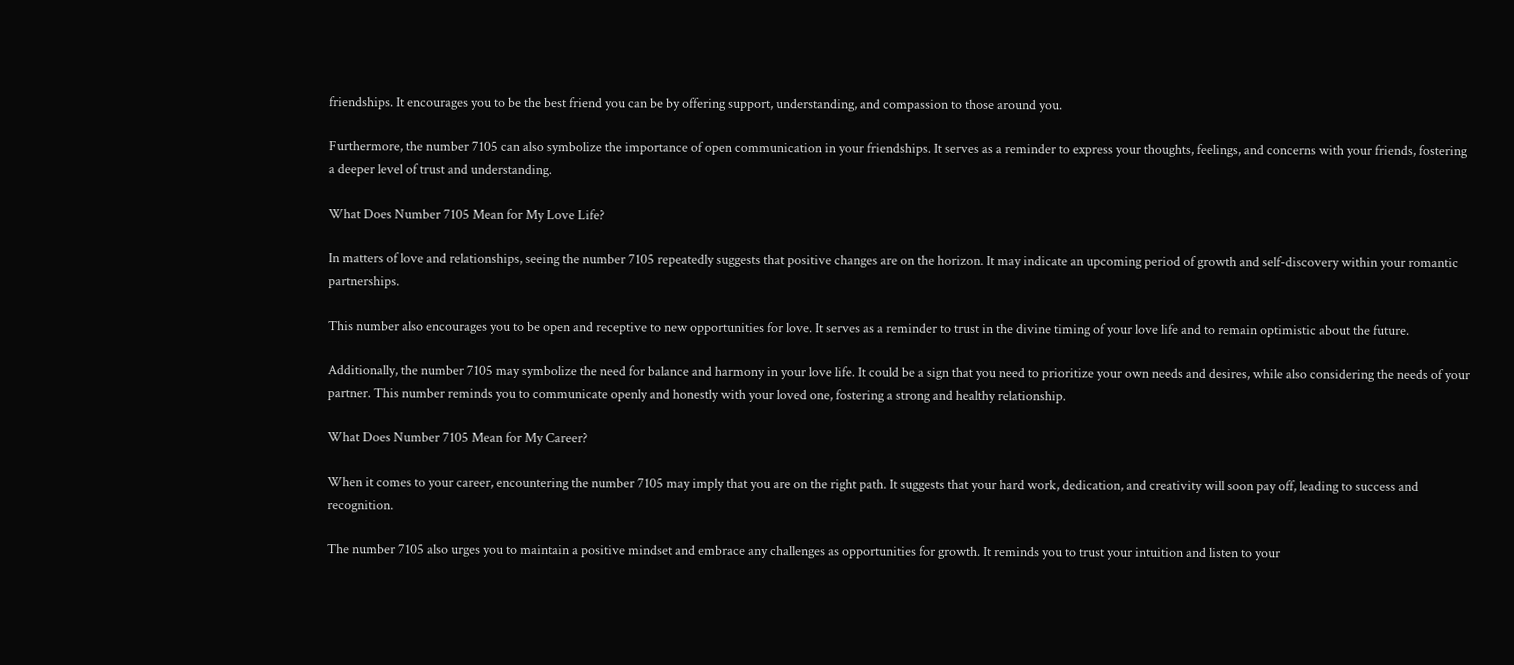friendships. It encourages you to be the best friend you can be by offering support, understanding, and compassion to those around you.

Furthermore, the number 7105 can also symbolize the importance of open communication in your friendships. It serves as a reminder to express your thoughts, feelings, and concerns with your friends, fostering a deeper level of trust and understanding.

What Does Number 7105 Mean for My Love Life?

In matters of love and relationships, seeing the number 7105 repeatedly suggests that positive changes are on the horizon. It may indicate an upcoming period of growth and self-discovery within your romantic partnerships.

This number also encourages you to be open and receptive to new opportunities for love. It serves as a reminder to trust in the divine timing of your love life and to remain optimistic about the future.

Additionally, the number 7105 may symbolize the need for balance and harmony in your love life. It could be a sign that you need to prioritize your own needs and desires, while also considering the needs of your partner. This number reminds you to communicate openly and honestly with your loved one, fostering a strong and healthy relationship.

What Does Number 7105 Mean for My Career?

When it comes to your career, encountering the number 7105 may imply that you are on the right path. It suggests that your hard work, dedication, and creativity will soon pay off, leading to success and recognition.

The number 7105 also urges you to maintain a positive mindset and embrace any challenges as opportunities for growth. It reminds you to trust your intuition and listen to your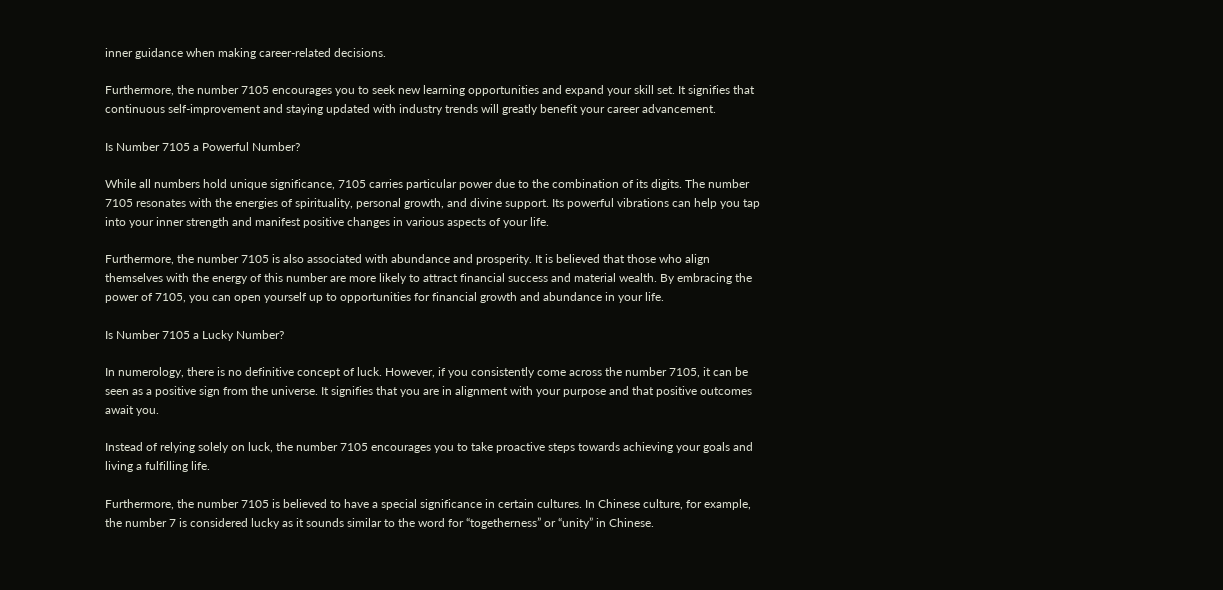inner guidance when making career-related decisions.

Furthermore, the number 7105 encourages you to seek new learning opportunities and expand your skill set. It signifies that continuous self-improvement and staying updated with industry trends will greatly benefit your career advancement.

Is Number 7105 a Powerful Number?

While all numbers hold unique significance, 7105 carries particular power due to the combination of its digits. The number 7105 resonates with the energies of spirituality, personal growth, and divine support. Its powerful vibrations can help you tap into your inner strength and manifest positive changes in various aspects of your life.

Furthermore, the number 7105 is also associated with abundance and prosperity. It is believed that those who align themselves with the energy of this number are more likely to attract financial success and material wealth. By embracing the power of 7105, you can open yourself up to opportunities for financial growth and abundance in your life.

Is Number 7105 a Lucky Number?

In numerology, there is no definitive concept of luck. However, if you consistently come across the number 7105, it can be seen as a positive sign from the universe. It signifies that you are in alignment with your purpose and that positive outcomes await you.

Instead of relying solely on luck, the number 7105 encourages you to take proactive steps towards achieving your goals and living a fulfilling life.

Furthermore, the number 7105 is believed to have a special significance in certain cultures. In Chinese culture, for example, the number 7 is considered lucky as it sounds similar to the word for “togetherness” or “unity” in Chinese.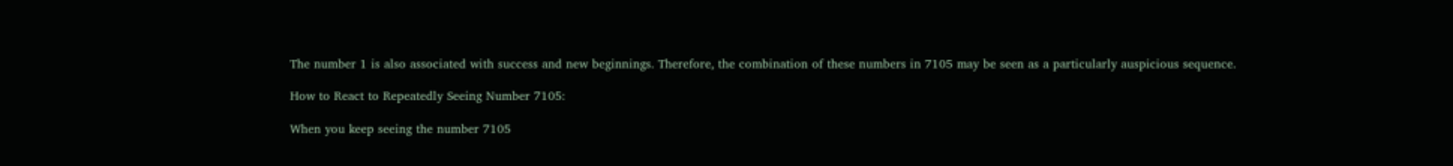The number 1 is also associated with success and new beginnings. Therefore, the combination of these numbers in 7105 may be seen as a particularly auspicious sequence.

How to React to Repeatedly Seeing Number 7105:

When you keep seeing the number 7105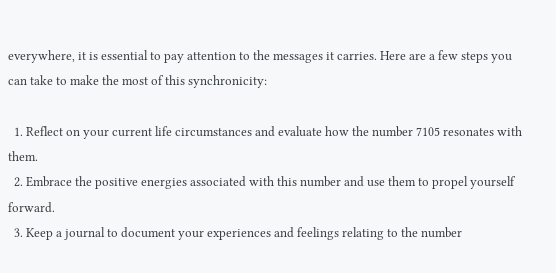everywhere, it is essential to pay attention to the messages it carries. Here are a few steps you can take to make the most of this synchronicity:

  1. Reflect on your current life circumstances and evaluate how the number 7105 resonates with them.
  2. Embrace the positive energies associated with this number and use them to propel yourself forward.
  3. Keep a journal to document your experiences and feelings relating to the number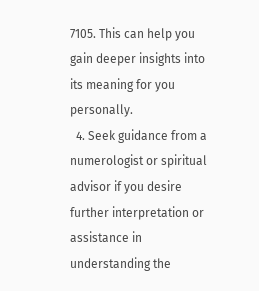7105. This can help you gain deeper insights into its meaning for you personally.
  4. Seek guidance from a numerologist or spiritual advisor if you desire further interpretation or assistance in understanding the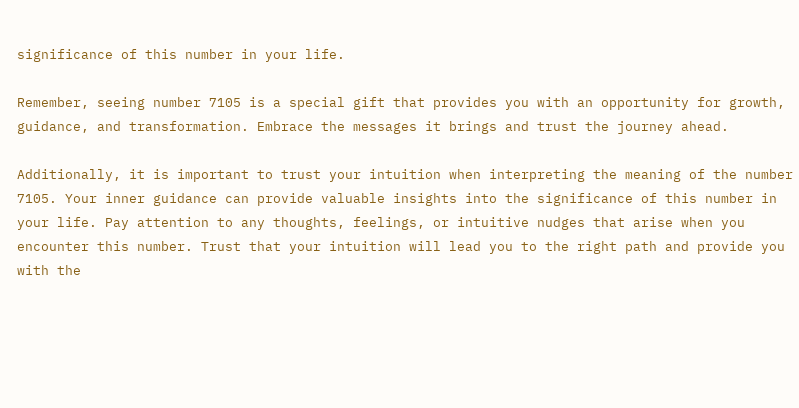significance of this number in your life.

Remember, seeing number 7105 is a special gift that provides you with an opportunity for growth, guidance, and transformation. Embrace the messages it brings and trust the journey ahead.

Additionally, it is important to trust your intuition when interpreting the meaning of the number 7105. Your inner guidance can provide valuable insights into the significance of this number in your life. Pay attention to any thoughts, feelings, or intuitive nudges that arise when you encounter this number. Trust that your intuition will lead you to the right path and provide you with the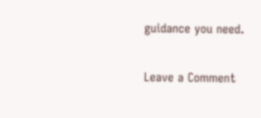guidance you need.

Leave a Comment